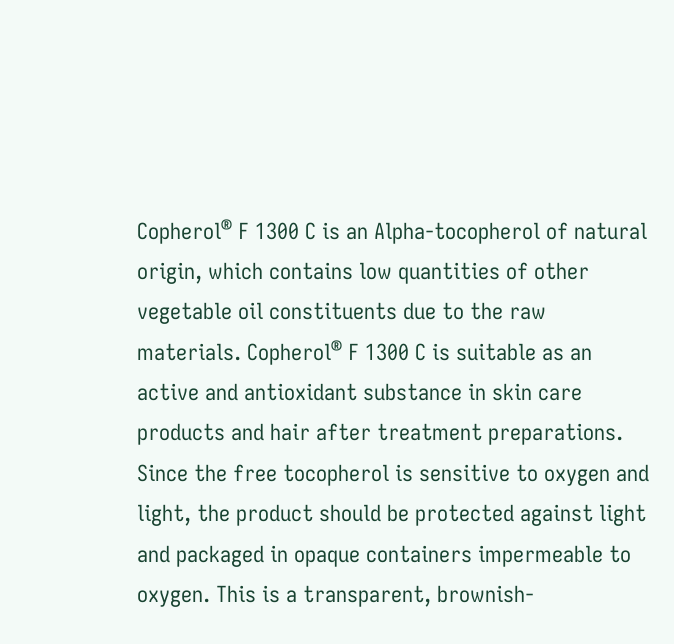Copherol® F 1300 C is an Alpha-tocopherol of natural origin, which contains low quantities of other vegetable oil constituents due to the raw materials. Copherol® F 1300 C is suitable as an active and antioxidant substance in skin care products and hair after treatment preparations. Since the free tocopherol is sensitive to oxygen and light, the product should be protected against light and packaged in opaque containers impermeable to oxygen. This is a transparent, brownish-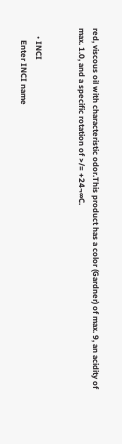red, viscous oil with characteristic odor.This product has a color (Gardner) of max. 9, an acidity of max. 1.0, and a specific rotation of >/= +24¬∞C.


    • INCI
      Enter INCI name